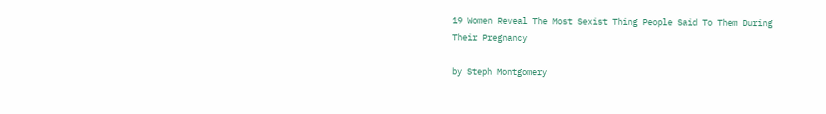19 Women Reveal The Most Sexist Thing People Said To Them During Their Pregnancy

by Steph Montgomery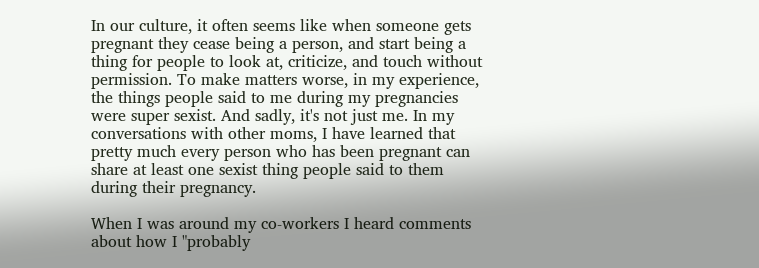In our culture, it often seems like when someone gets pregnant they cease being a person, and start being a thing for people to look at, criticize, and touch without permission. To make matters worse, in my experience, the things people said to me during my pregnancies were super sexist. And sadly, it's not just me. In my conversations with other moms, I have learned that pretty much every person who has been pregnant can share at least one sexist thing people said to them during their pregnancy.

When I was around my co-workers I heard comments about how I "probably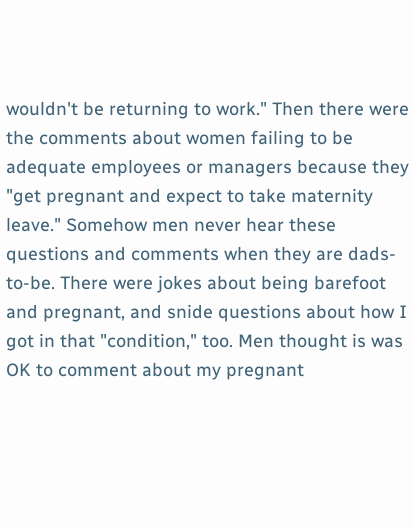wouldn't be returning to work." Then there were the comments about women failing to be adequate employees or managers because they "get pregnant and expect to take maternity leave." Somehow men never hear these questions and comments when they are dads-to-be. There were jokes about being barefoot and pregnant, and snide questions about how I got in that "condition," too. Men thought is was OK to comment about my pregnant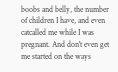boobs and belly, the number of children I have, and even catcalled me while I was pregnant. And don't even get me started on the ways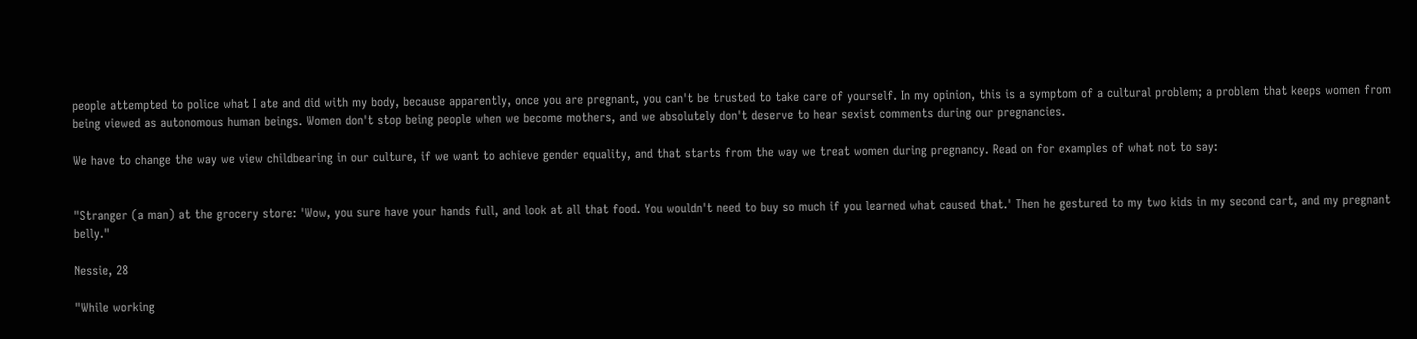people attempted to police what I ate and did with my body, because apparently, once you are pregnant, you can't be trusted to take care of yourself. In my opinion, this is a symptom of a cultural problem; a problem that keeps women from being viewed as autonomous human beings. Women don't stop being people when we become mothers, and we absolutely don't deserve to hear sexist comments during our pregnancies.

We have to change the way we view childbearing in our culture, if we want to achieve gender equality, and that starts from the way we treat women during pregnancy. Read on for examples of what not to say:


"Stranger (a man) at the grocery store: 'Wow, you sure have your hands full, and look at all that food. You wouldn't need to buy so much if you learned what caused that.' Then he gestured to my two kids in my second cart, and my pregnant belly."

Nessie, 28

"While working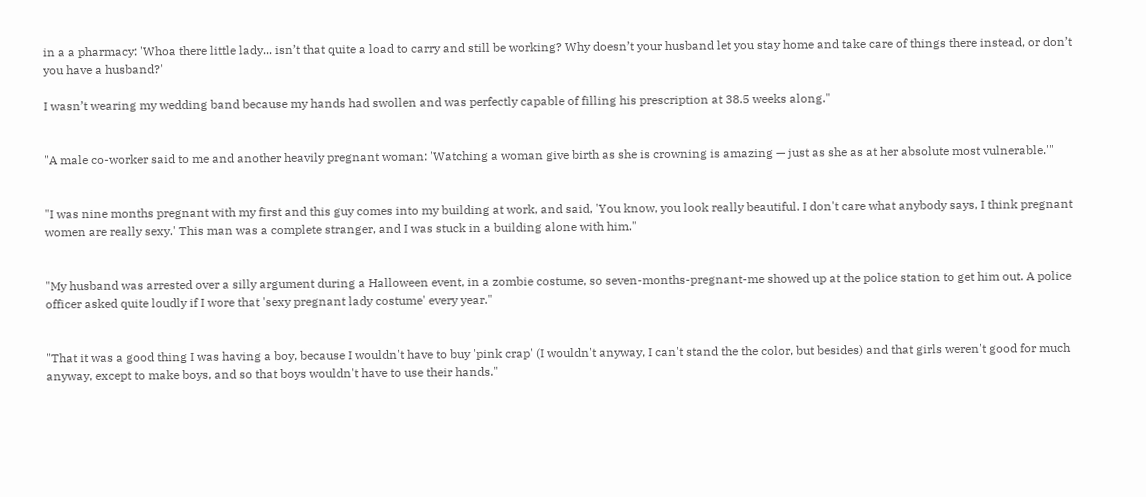in a a pharmacy: 'Whoa there little lady... isn’t that quite a load to carry and still be working? Why doesn’t your husband let you stay home and take care of things there instead, or don’t you have a husband?'

I wasn’t wearing my wedding band because my hands had swollen and was perfectly capable of filling his prescription at 38.5 weeks along."


"A male co-worker said to me and another heavily pregnant woman: 'Watching a woman give birth as she is crowning is amazing — just as she as at her absolute most vulnerable.'"


"I was nine months pregnant with my first and this guy comes into my building at work, and said, 'You know, you look really beautiful. I don't care what anybody says, I think pregnant women are really sexy.' This man was a complete stranger, and I was stuck in a building alone with him."


"My husband was arrested over a silly argument during a Halloween event, in a zombie costume, so seven-months-pregnant-me showed up at the police station to get him out. A police officer asked quite loudly if I wore that 'sexy pregnant lady costume' every year."


"That it was a good thing I was having a boy, because I wouldn't have to buy 'pink crap' (I wouldn't anyway, I can't stand the the color, but besides) and that girls weren't good for much anyway, except to make boys, and so that boys wouldn't have to use their hands."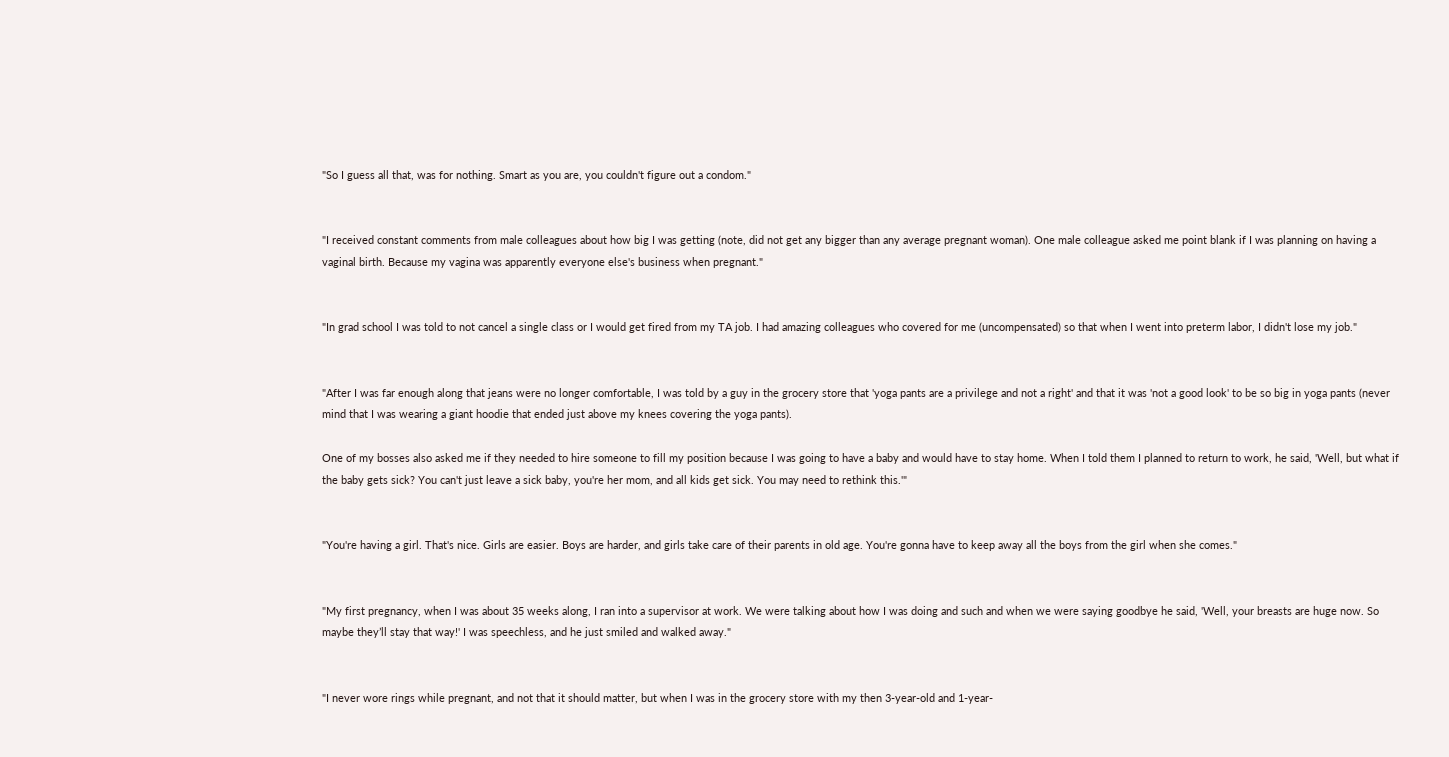"So I guess all that, was for nothing. Smart as you are, you couldn't figure out a condom."


"I received constant comments from male colleagues about how big I was getting (note, did not get any bigger than any average pregnant woman). One male colleague asked me point blank if I was planning on having a vaginal birth. Because my vagina was apparently everyone else's business when pregnant."


"In grad school I was told to not cancel a single class or I would get fired from my TA job. I had amazing colleagues who covered for me (uncompensated) so that when I went into preterm labor, I didn't lose my job."


"After I was far enough along that jeans were no longer comfortable, I was told by a guy in the grocery store that 'yoga pants are a privilege and not a right' and that it was 'not a good look' to be so big in yoga pants (never mind that I was wearing a giant hoodie that ended just above my knees covering the yoga pants).

One of my bosses also asked me if they needed to hire someone to fill my position because I was going to have a baby and would have to stay home. When I told them I planned to return to work, he said, 'Well, but what if the baby gets sick? You can't just leave a sick baby, you're her mom, and all kids get sick. You may need to rethink this.'"


"You're having a girl. That's nice. Girls are easier. Boys are harder, and girls take care of their parents in old age. You're gonna have to keep away all the boys from the girl when she comes."


"My first pregnancy, when I was about 35 weeks along, I ran into a supervisor at work. We were talking about how I was doing and such and when we were saying goodbye he said, 'Well, your breasts are huge now. So maybe they’ll stay that way!' I was speechless, and he just smiled and walked away."


"I never wore rings while pregnant, and not that it should matter, but when I was in the grocery store with my then 3-year-old and 1-year-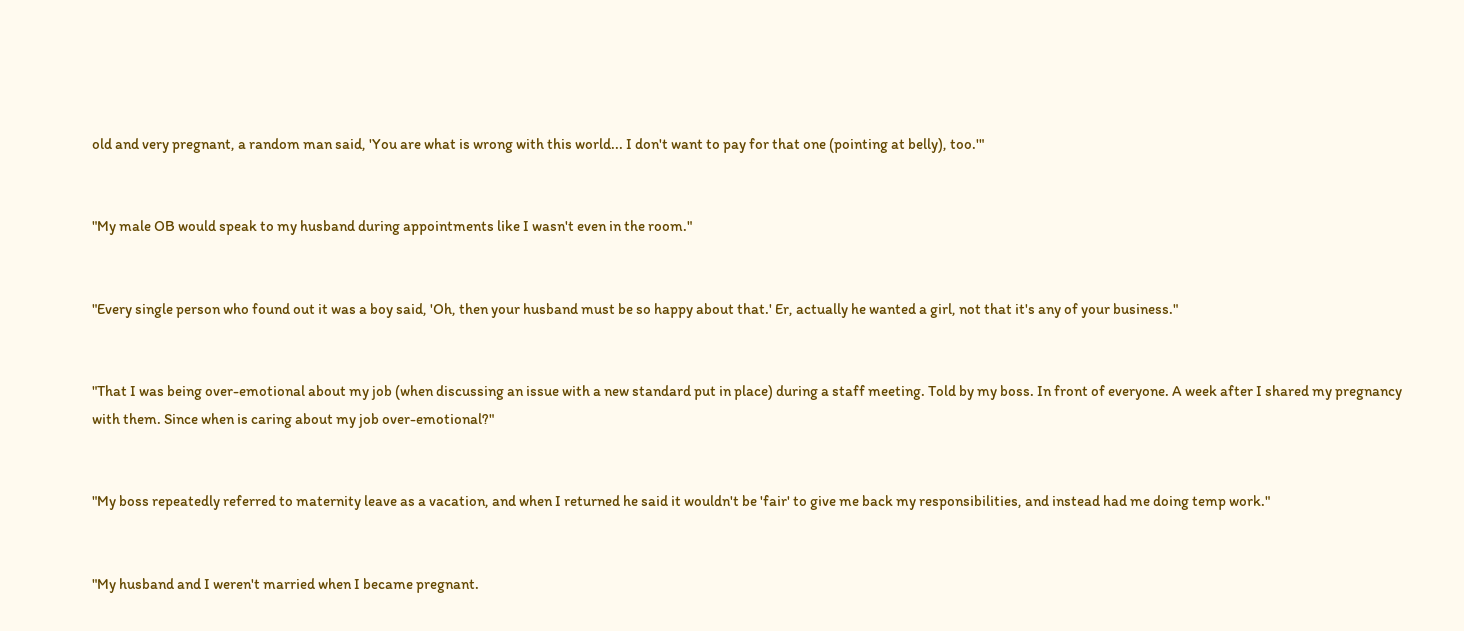old and very pregnant, a random man said, 'You are what is wrong with this world... I don't want to pay for that one (pointing at belly), too.'"


"My male OB would speak to my husband during appointments like I wasn't even in the room."


"Every single person who found out it was a boy said, 'Oh, then your husband must be so happy about that.' Er, actually he wanted a girl, not that it's any of your business."


"That I was being over-emotional about my job (when discussing an issue with a new standard put in place) during a staff meeting. Told by my boss. In front of everyone. A week after I shared my pregnancy with them. Since when is caring about my job over-emotional?"


"My boss repeatedly referred to maternity leave as a vacation, and when I returned he said it wouldn't be 'fair' to give me back my responsibilities, and instead had me doing temp work."


"My husband and I weren't married when I became pregnant.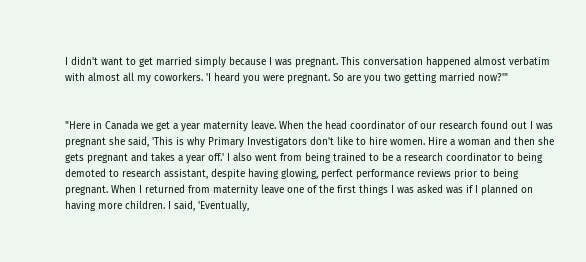I didn't want to get married simply because I was pregnant. This conversation happened almost verbatim with almost all my coworkers. 'I heard you were pregnant. So are you two getting married now?'"


"Here in Canada we get a year maternity leave. When the head coordinator of our research found out I was pregnant she said, 'This is why Primary Investigators don't like to hire women. Hire a woman and then she gets pregnant and takes a year off.' I also went from being trained to be a research coordinator to being demoted to research assistant, despite having glowing, perfect performance reviews prior to being pregnant. When I returned from maternity leave one of the first things I was asked was if I planned on having more children. I said, 'Eventually,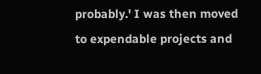probably.' I was then moved to expendable projects and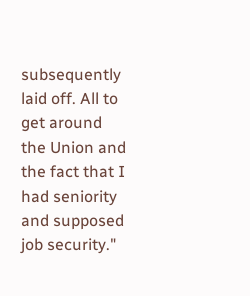subsequently laid off. All to get around the Union and the fact that I had seniority and supposed job security."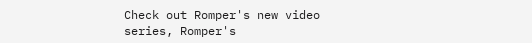Check out Romper's new video series, Romper's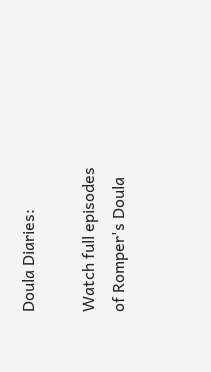Doula Diaries:

Watch full episodes of Romper's Doula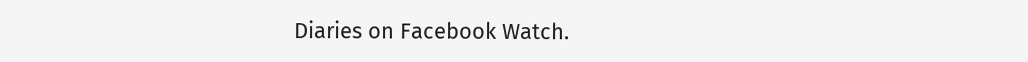Diaries on Facebook Watch.